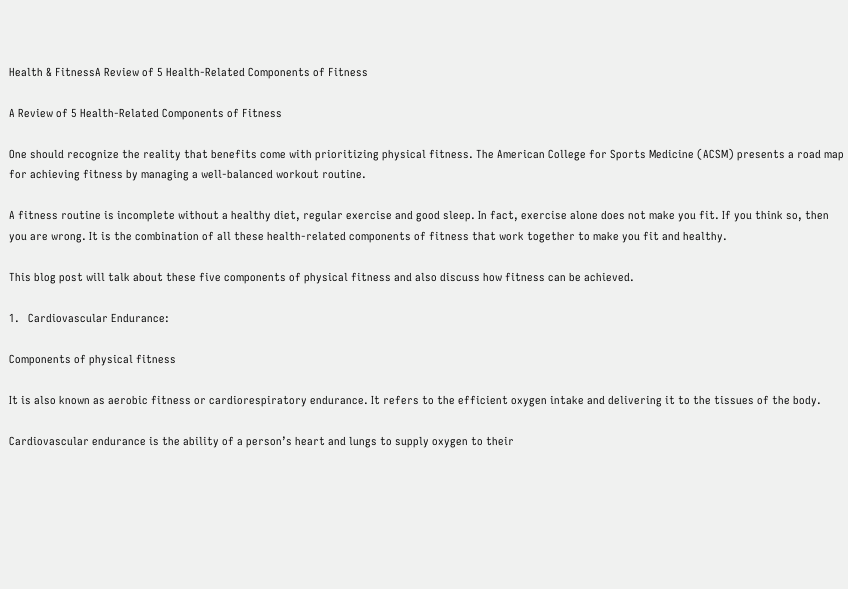Health & FitnessA Review of 5 Health-Related Components of Fitness

A Review of 5 Health-Related Components of Fitness

One should recognize the reality that benefits come with prioritizing physical fitness. The American College for Sports Medicine (ACSM) presents a road map for achieving fitness by managing a well-balanced workout routine.

A fitness routine is incomplete without a healthy diet, regular exercise and good sleep. In fact, exercise alone does not make you fit. If you think so, then you are wrong. It is the combination of all these health-related components of fitness that work together to make you fit and healthy.

This blog post will talk about these five components of physical fitness and also discuss how fitness can be achieved.

1.   Cardiovascular Endurance:

Components of physical fitness

It is also known as aerobic fitness or cardiorespiratory endurance. It refers to the efficient oxygen intake and delivering it to the tissues of the body.

Cardiovascular endurance is the ability of a person’s heart and lungs to supply oxygen to their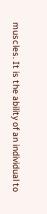muscles. It is the ability of an individual to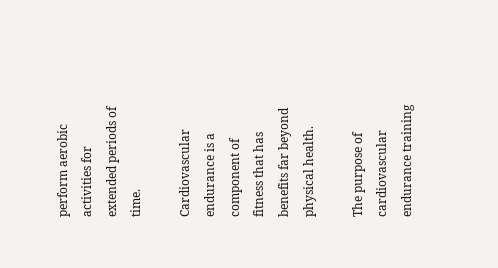perform aerobic activities for extended periods of time.

Cardiovascular endurance is a component of fitness that has benefits far beyond physical health.

The purpose of cardiovascular endurance training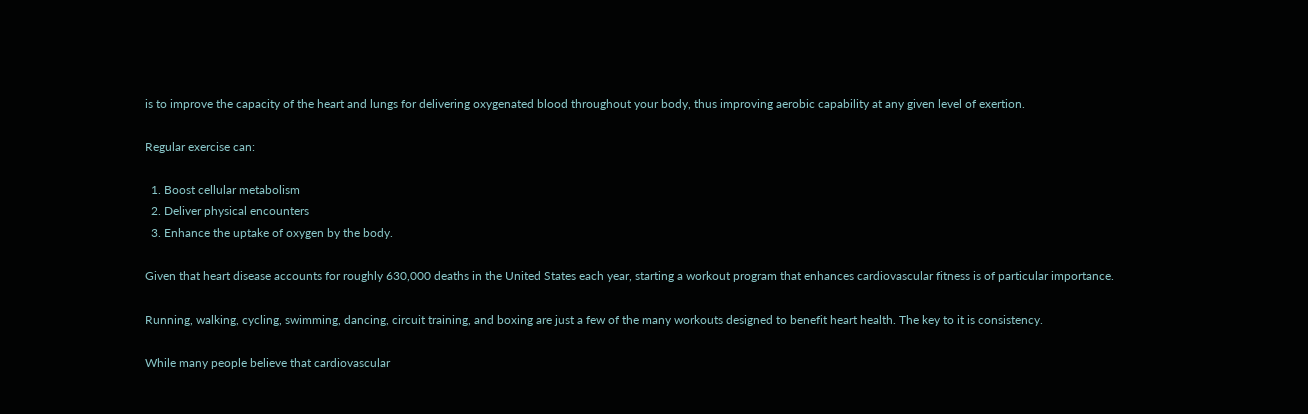is to improve the capacity of the heart and lungs for delivering oxygenated blood throughout your body, thus improving aerobic capability at any given level of exertion.

Regular exercise can:

  1. Boost cellular metabolism
  2. Deliver physical encounters
  3. Enhance the uptake of oxygen by the body.

Given that heart disease accounts for roughly 630,000 deaths in the United States each year, starting a workout program that enhances cardiovascular fitness is of particular importance.

Running, walking, cycling, swimming, dancing, circuit training, and boxing are just a few of the many workouts designed to benefit heart health. The key to it is consistency.

While many people believe that cardiovascular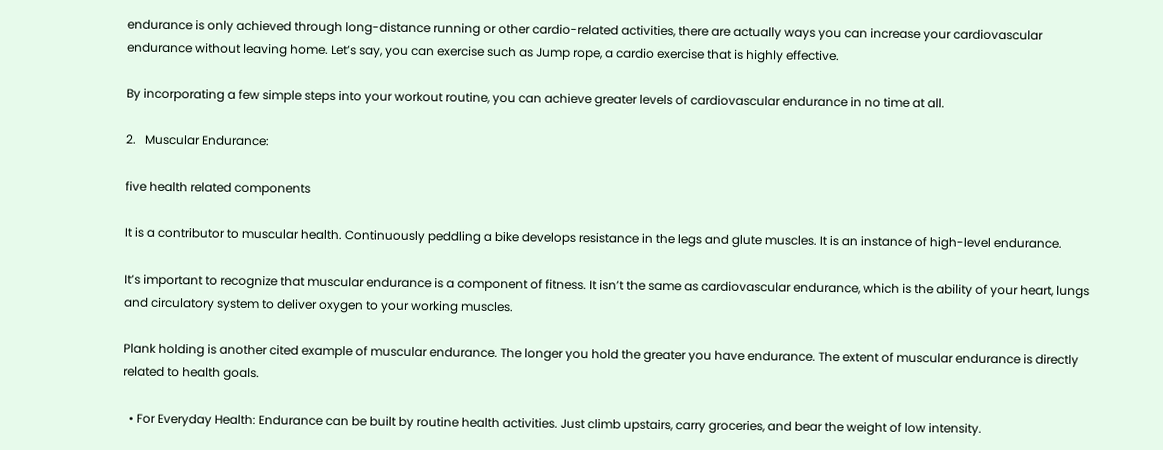endurance is only achieved through long-distance running or other cardio-related activities, there are actually ways you can increase your cardiovascular endurance without leaving home. Let’s say, you can exercise such as Jump rope, a cardio exercise that is highly effective.

By incorporating a few simple steps into your workout routine, you can achieve greater levels of cardiovascular endurance in no time at all.

2.   Muscular Endurance:

five health related components

It is a contributor to muscular health. Continuously peddling a bike develops resistance in the legs and glute muscles. It is an instance of high-level endurance.

It’s important to recognize that muscular endurance is a component of fitness. It isn’t the same as cardiovascular endurance, which is the ability of your heart, lungs and circulatory system to deliver oxygen to your working muscles.

Plank holding is another cited example of muscular endurance. The longer you hold the greater you have endurance. The extent of muscular endurance is directly related to health goals.

  • For Everyday Health: Endurance can be built by routine health activities. Just climb upstairs, carry groceries, and bear the weight of low intensity.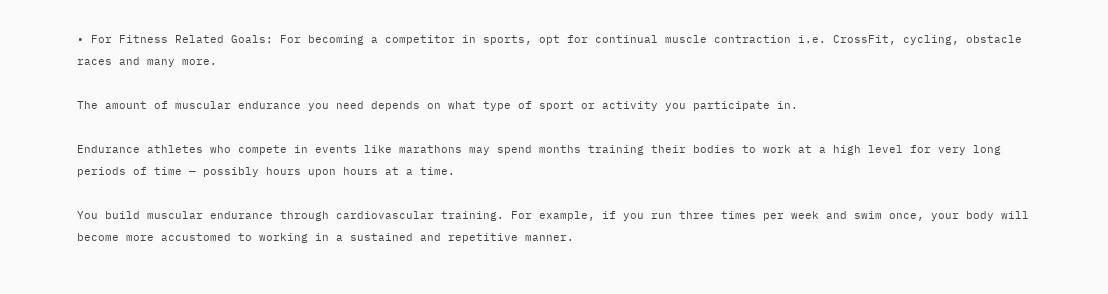• For Fitness Related Goals: For becoming a competitor in sports, opt for continual muscle contraction i.e. CrossFit, cycling, obstacle races and many more.

The amount of muscular endurance you need depends on what type of sport or activity you participate in.

Endurance athletes who compete in events like marathons may spend months training their bodies to work at a high level for very long periods of time — possibly hours upon hours at a time.

You build muscular endurance through cardiovascular training. For example, if you run three times per week and swim once, your body will become more accustomed to working in a sustained and repetitive manner.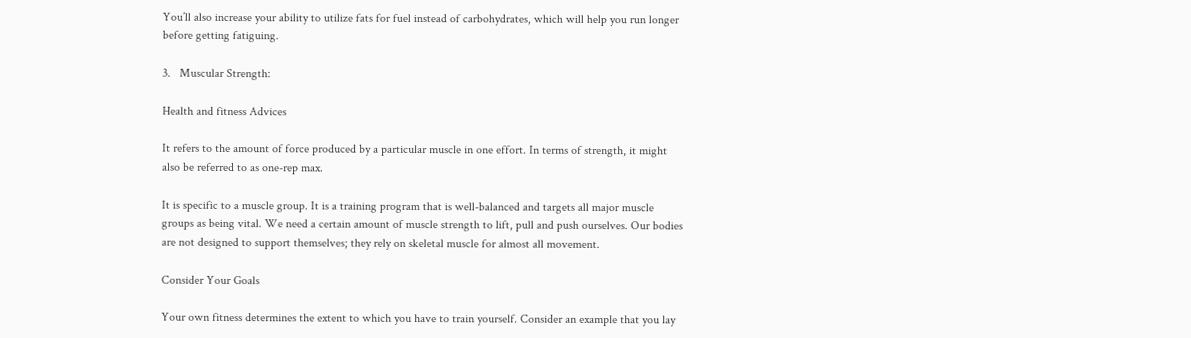You’ll also increase your ability to utilize fats for fuel instead of carbohydrates, which will help you run longer before getting fatiguing.

3.   Muscular Strength:

Health and fitness Advices

It refers to the amount of force produced by a particular muscle in one effort. In terms of strength, it might also be referred to as one-rep max.

It is specific to a muscle group. It is a training program that is well-balanced and targets all major muscle groups as being vital. We need a certain amount of muscle strength to lift, pull and push ourselves. Our bodies are not designed to support themselves; they rely on skeletal muscle for almost all movement.

Consider Your Goals

Your own fitness determines the extent to which you have to train yourself. Consider an example that you lay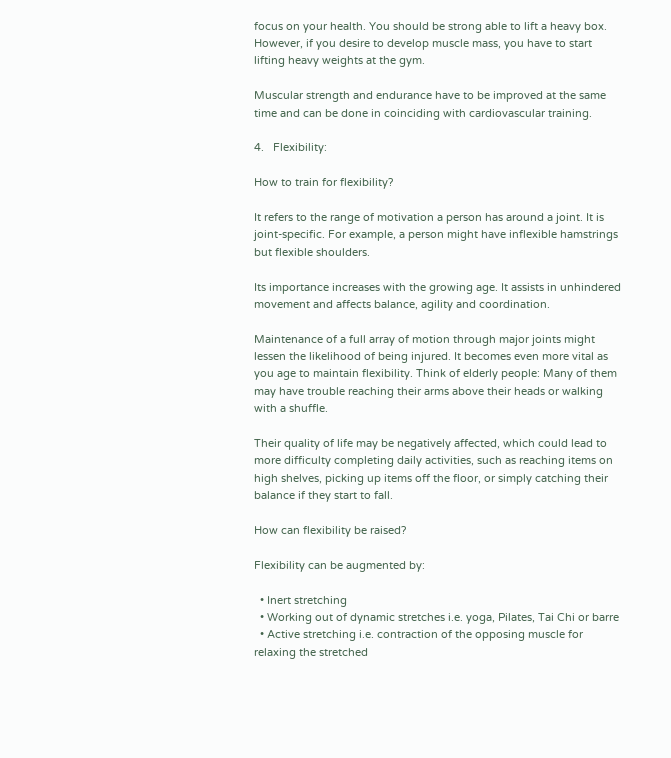focus on your health. You should be strong able to lift a heavy box. However, if you desire to develop muscle mass, you have to start lifting heavy weights at the gym.

Muscular strength and endurance have to be improved at the same time and can be done in coinciding with cardiovascular training.

4.   Flexibility:

How to train for flexibility?

It refers to the range of motivation a person has around a joint. It is joint-specific. For example, a person might have inflexible hamstrings but flexible shoulders.

Its importance increases with the growing age. It assists in unhindered movement and affects balance, agility and coordination.

Maintenance of a full array of motion through major joints might lessen the likelihood of being injured. It becomes even more vital as you age to maintain flexibility. Think of elderly people: Many of them may have trouble reaching their arms above their heads or walking with a shuffle.

Their quality of life may be negatively affected, which could lead to more difficulty completing daily activities, such as reaching items on high shelves, picking up items off the floor, or simply catching their balance if they start to fall.

How can flexibility be raised?

Flexibility can be augmented by:

  • Inert stretching
  • Working out of dynamic stretches i.e. yoga, Pilates, Tai Chi or barre
  • Active stretching i.e. contraction of the opposing muscle for relaxing the stretched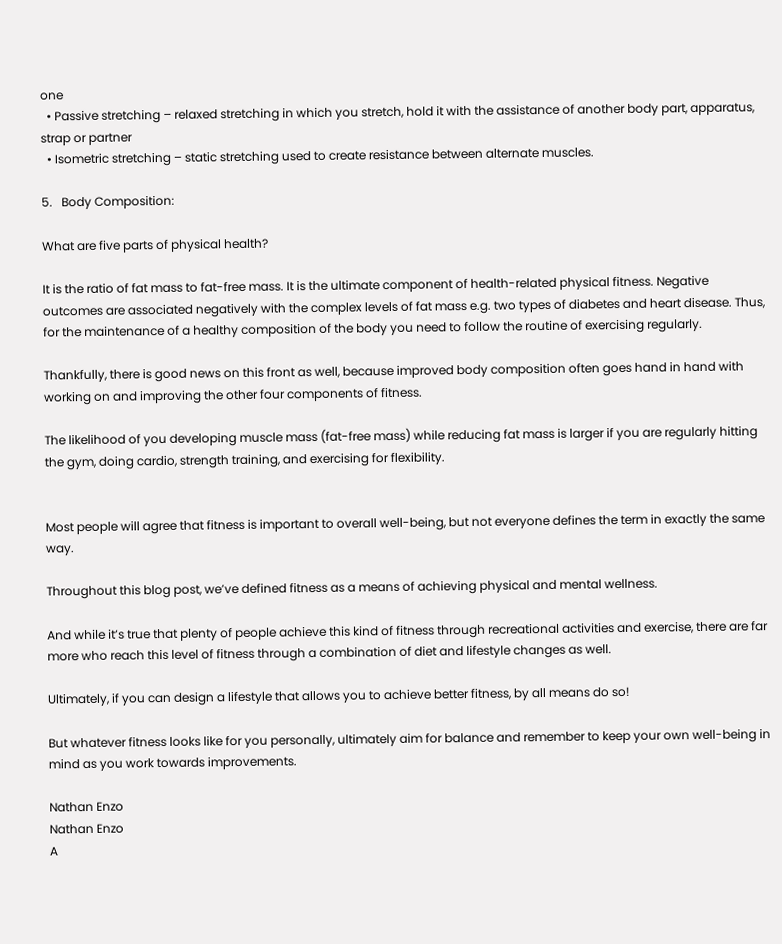one
  • Passive stretching – relaxed stretching in which you stretch, hold it with the assistance of another body part, apparatus, strap or partner
  • Isometric stretching – static stretching used to create resistance between alternate muscles.

5.   Body Composition:

What are five parts of physical health?

It is the ratio of fat mass to fat-free mass. It is the ultimate component of health-related physical fitness. Negative outcomes are associated negatively with the complex levels of fat mass e.g. two types of diabetes and heart disease. Thus, for the maintenance of a healthy composition of the body you need to follow the routine of exercising regularly.

Thankfully, there is good news on this front as well, because improved body composition often goes hand in hand with working on and improving the other four components of fitness.

The likelihood of you developing muscle mass (fat-free mass) while reducing fat mass is larger if you are regularly hitting the gym, doing cardio, strength training, and exercising for flexibility.


Most people will agree that fitness is important to overall well-being, but not everyone defines the term in exactly the same way.

Throughout this blog post, we’ve defined fitness as a means of achieving physical and mental wellness.

And while it’s true that plenty of people achieve this kind of fitness through recreational activities and exercise, there are far more who reach this level of fitness through a combination of diet and lifestyle changes as well.

Ultimately, if you can design a lifestyle that allows you to achieve better fitness, by all means do so!

But whatever fitness looks like for you personally, ultimately aim for balance and remember to keep your own well-being in mind as you work towards improvements.

Nathan Enzo
Nathan Enzo
A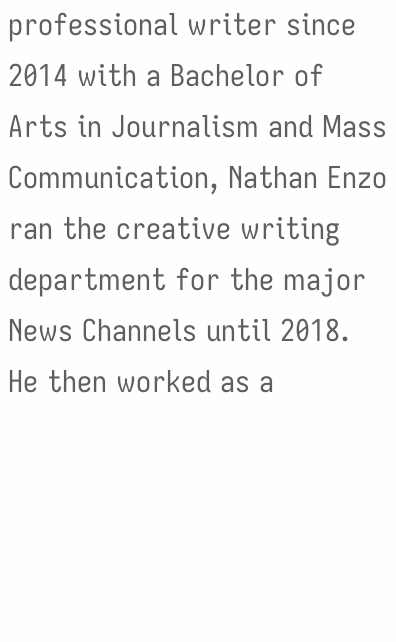professional writer since 2014 with a Bachelor of Arts in Journalism and Mass Communication, Nathan Enzo ran the creative writing department for the major News Channels until 2018. He then worked as a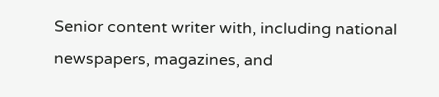Senior content writer with, including national newspapers, magazines, and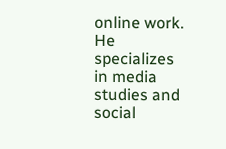online work. He specializes in media studies and social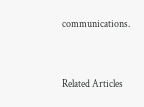communications.


Related Articles